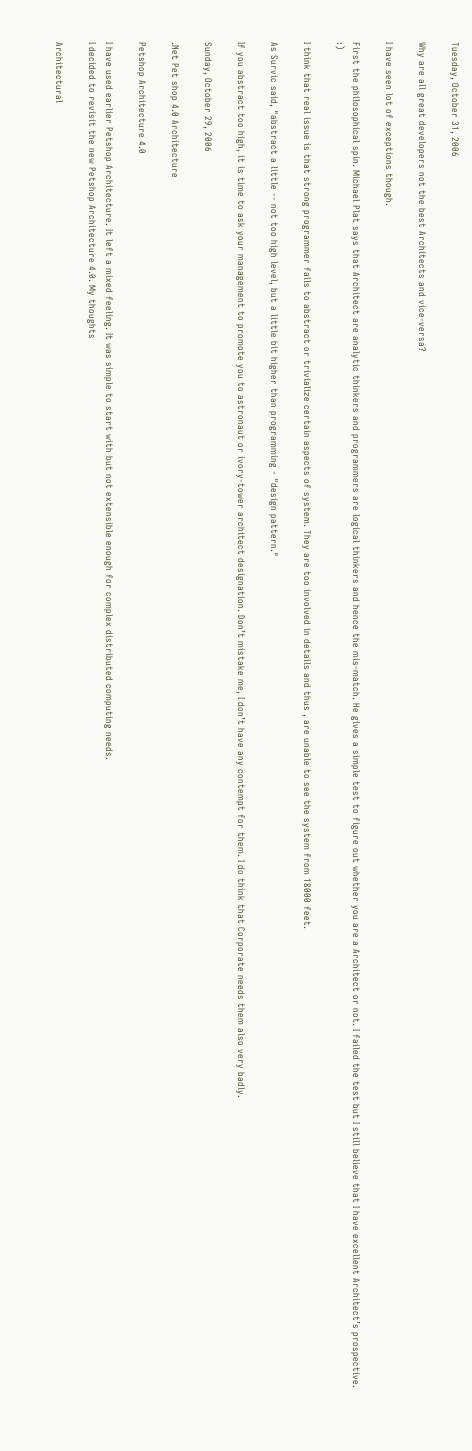Tuesday, October 31, 2006

Why are all great developers not the best Architects and vice-versa?

I have seen lot of exceptions though.

First the philosophical spin. Michael Plat says that Architect are analytic thinkers and programmers are logical thinkers and hence the mis-match. He gives a simple test to figure out whether you are a Architect or not. I failed the test but I still believe that I have excellent Architect’s prospective. :)

I think that real issue is that strong programmer fails to abstract or trivialize certain aspects of system. They are too involved in details and thus , are unable to see the system from 18000 feet.

As Survic said, "abstract a little -- not too high level, but a little bit higher than programming - "design pattern."

If you abstract too high, it is time to ask your management to promote you to astronaut or ivory-tower architect designation. Don’t mistake me, I don’t have any contempt for them. I do think that Corporate needs them also very badly.

Sunday, October 29, 2006

.Net Pet shop 4.0 Architecture

Petshop Architecture 4.0

I have used earlier Petshop Architecture. It left a mixed feeling. It was simple to start with but not extensible enough for complex distributed computing needs.
I decided to revisit the new Petshop Architecture 4.0. My thoughts

Architectural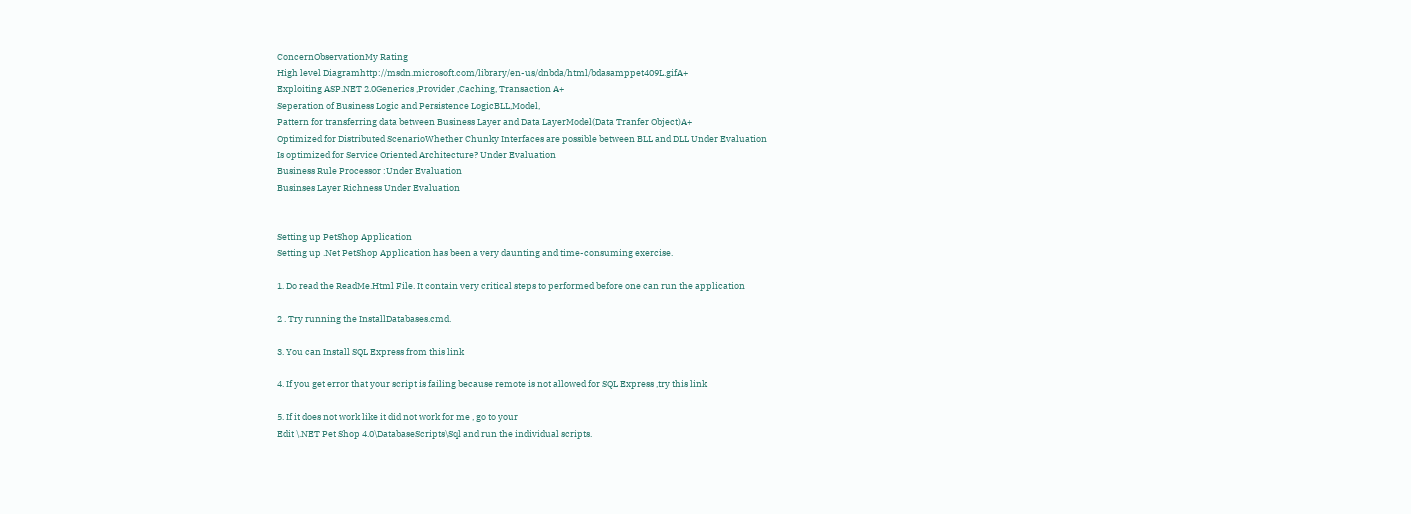ConcernObservationMy Rating
High level Diagramhttp://msdn.microsoft.com/library/en-us/dnbda/html/bdasamppet409L.gifA+
Exploiting ASP.NET 2.0Generics ,Provider ,Caching, Transaction A+
Seperation of Business Logic and Persistence LogicBLL,Model,
Pattern for transferring data between Business Layer and Data LayerModel(Data Tranfer Object)A+
Optimized for Distributed ScenarioWhether Chunky Interfaces are possible between BLL and DLL Under Evaluation
Is optimized for Service Oriented Architecture? Under Evaluation
Business Rule Processor :Under Evaluation
Businses Layer Richness Under Evaluation


Setting up PetShop Application
Setting up .Net PetShop Application has been a very daunting and time-consuming exercise.

1. Do read the ReadMe.Html File. It contain very critical steps to performed before one can run the application

2 . Try running the InstallDatabases.cmd.

3. You can Install SQL Express from this link

4. If you get error that your script is failing because remote is not allowed for SQL Express ,try this link

5. If it does not work like it did not work for me , go to your
Edit \.NET Pet Shop 4.0\DatabaseScripts\Sql and run the individual scripts.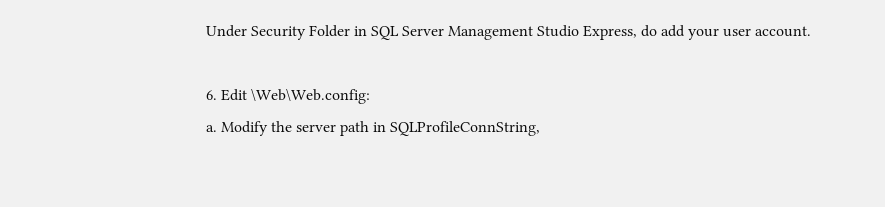Under Security Folder in SQL Server Management Studio Express, do add your user account.

6. Edit \Web\Web.config:
a. Modify the server path in SQLProfileConnString,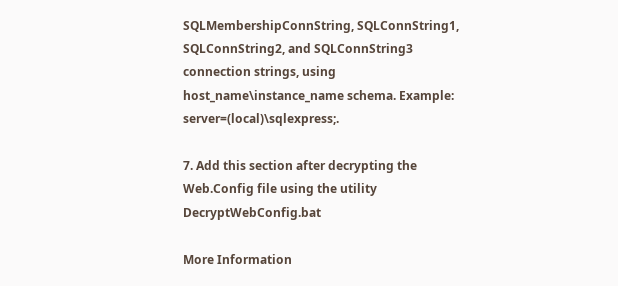SQLMembershipConnString, SQLConnString1, SQLConnString2, and SQLConnString3 connection strings, using host_name\instance_name schema. Example: server=(local)\sqlexpress;.

7. Add this section after decrypting the Web.Config file using the utility DecryptWebConfig.bat

More Information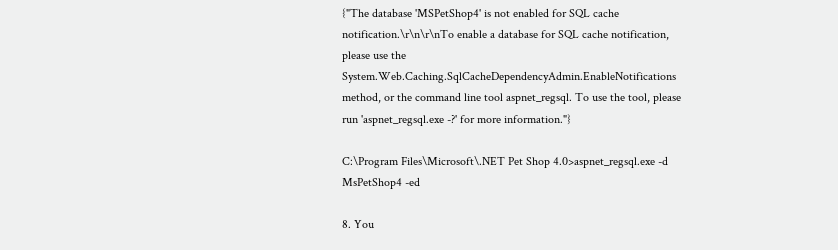{"The database 'MSPetShop4' is not enabled for SQL cache notification.\r\n\r\nTo enable a database for SQL cache notification, please use the System.Web.Caching.SqlCacheDependencyAdmin.EnableNotifications method, or the command line tool aspnet_regsql. To use the tool, please run 'aspnet_regsql.exe -?' for more information."}

C:\Program Files\Microsoft\.NET Pet Shop 4.0>aspnet_regsql.exe -d MsPetShop4 -ed

8. You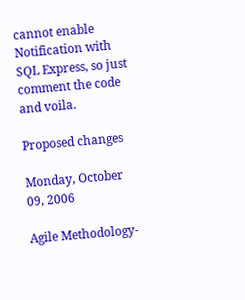cannot enable Notification with SQL Express, so just comment the code and voila.

Proposed changes

Monday, October 09, 2006

Agile Methodology-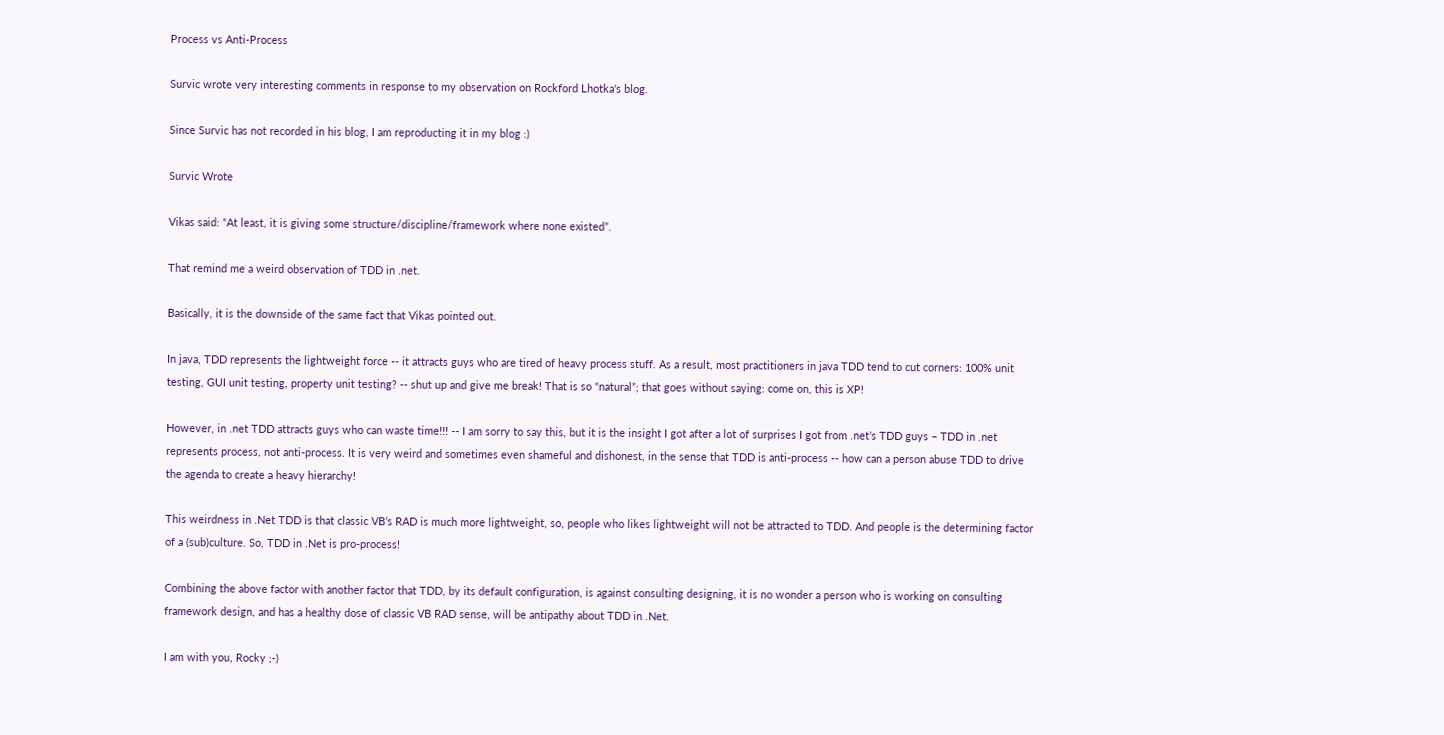Process vs Anti-Process

Survic wrote very interesting comments in response to my observation on Rockford Lhotka's blog.

Since Survic has not recorded in his blog, I am reproducting it in my blog :)

Survic Wrote

Vikas said: “At least, it is giving some structure/discipline/framework where none existed”.

That remind me a weird observation of TDD in .net.

Basically, it is the downside of the same fact that Vikas pointed out.

In java, TDD represents the lightweight force -- it attracts guys who are tired of heavy process stuff. As a result, most practitioners in java TDD tend to cut corners: 100% unit testing, GUI unit testing, property unit testing? -- shut up and give me break! That is so “natural”; that goes without saying: come on, this is XP!

However, in .net TDD attracts guys who can waste time!!! -- I am sorry to say this, but it is the insight I got after a lot of surprises I got from .net’s TDD guys – TDD in .net represents process, not anti-process. It is very weird and sometimes even shameful and dishonest, in the sense that TDD is anti-process -- how can a person abuse TDD to drive the agenda to create a heavy hierarchy!

This weirdness in .Net TDD is that classic VB’s RAD is much more lightweight, so, people who likes lightweight will not be attracted to TDD. And people is the determining factor of a (sub)culture. So, TDD in .Net is pro-process!

Combining the above factor with another factor that TDD, by its default configuration, is against consulting designing, it is no wonder a person who is working on consulting framework design, and has a healthy dose of classic VB RAD sense, will be antipathy about TDD in .Net.

I am with you, Rocky ;-)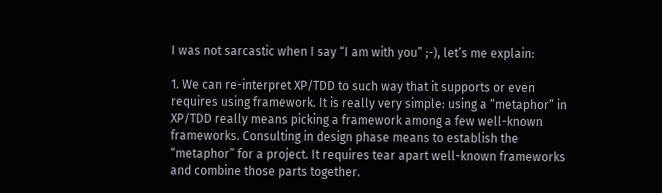I was not sarcastic when I say “I am with you” ;-), let’s me explain:

1. We can re-interpret XP/TDD to such way that it supports or even requires using framework. It is really very simple: using a “metaphor” in XP/TDD really means picking a framework among a few well-known frameworks. Consulting in design phase means to establish the “metaphor” for a project. It requires tear apart well-known frameworks and combine those parts together.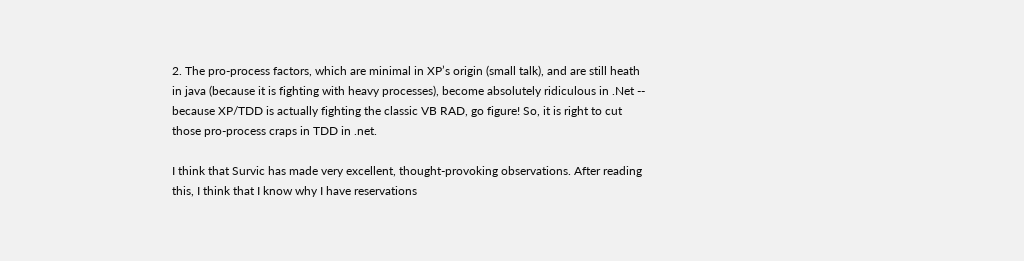2. The pro-process factors, which are minimal in XP’s origin (small talk), and are still heath in java (because it is fighting with heavy processes), become absolutely ridiculous in .Net -- because XP/TDD is actually fighting the classic VB RAD, go figure! So, it is right to cut those pro-process craps in TDD in .net.

I think that Survic has made very excellent, thought-provoking observations. After reading this, I think that I know why I have reservations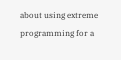about using extreme programming for a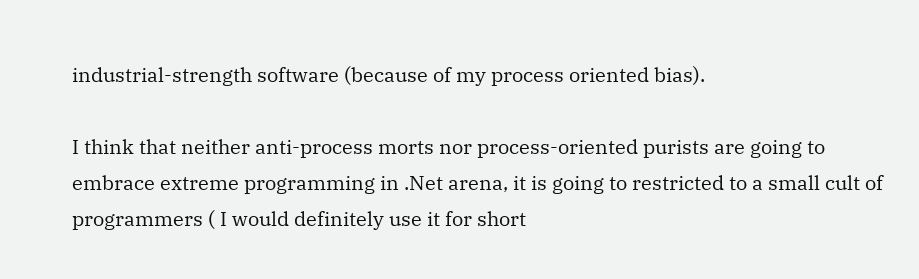industrial-strength software (because of my process oriented bias).

I think that neither anti-process morts nor process-oriented purists are going to embrace extreme programming in .Net arena, it is going to restricted to a small cult of programmers ( I would definitely use it for short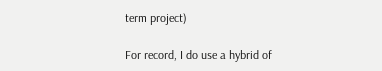term project)

For record, I do use a hybrid of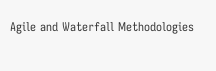Agile and Waterfall Methodologies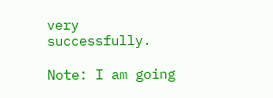very successfully.

Note: I am going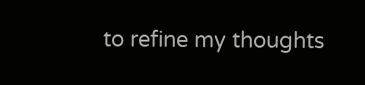to refine my thoughts